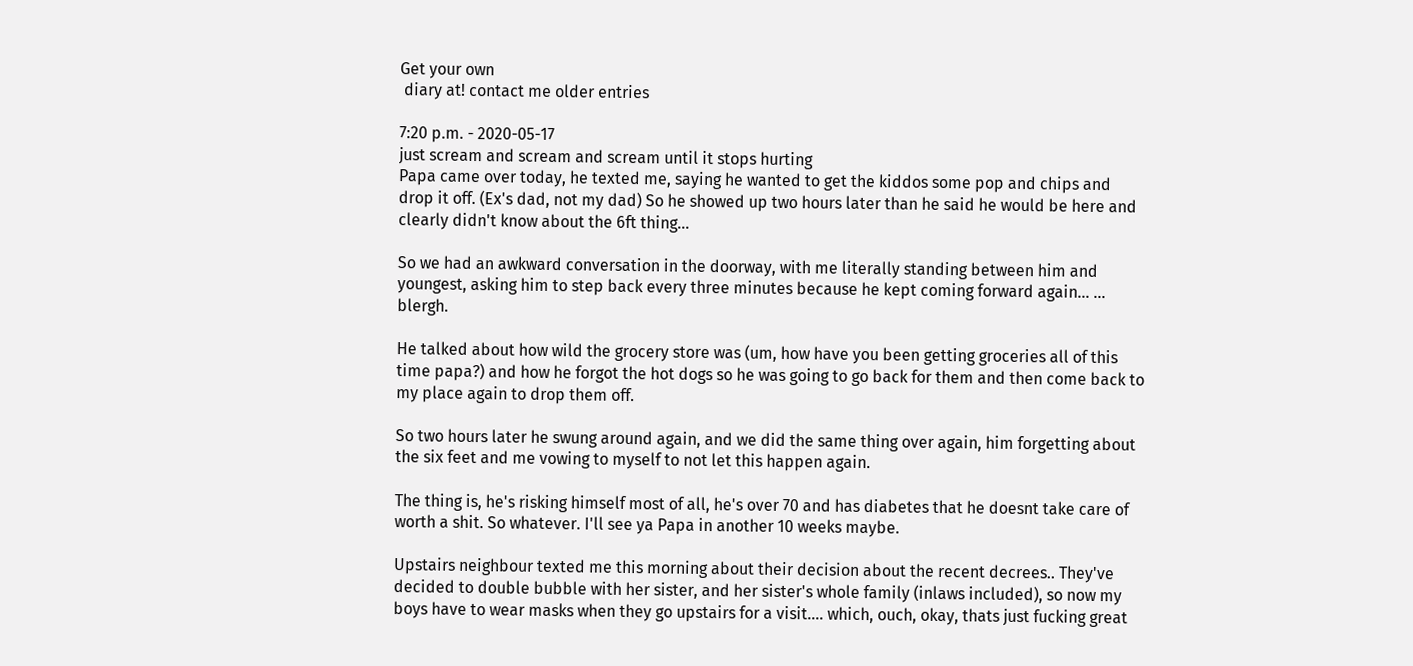Get your own
 diary at! contact me older entries

7:20 p.m. - 2020-05-17
just scream and scream and scream until it stops hurting
Papa came over today, he texted me, saying he wanted to get the kiddos some pop and chips and drop it off. (Ex's dad, not my dad) So he showed up two hours later than he said he would be here and clearly didn't know about the 6ft thing...

So we had an awkward conversation in the doorway, with me literally standing between him and youngest, asking him to step back every three minutes because he kept coming forward again... ... blergh.

He talked about how wild the grocery store was (um, how have you been getting groceries all of this time papa?) and how he forgot the hot dogs so he was going to go back for them and then come back to my place again to drop them off.

So two hours later he swung around again, and we did the same thing over again, him forgetting about the six feet and me vowing to myself to not let this happen again.

The thing is, he's risking himself most of all, he's over 70 and has diabetes that he doesnt take care of worth a shit. So whatever. I'll see ya Papa in another 10 weeks maybe.

Upstairs neighbour texted me this morning about their decision about the recent decrees.. They've decided to double bubble with her sister, and her sister's whole family (inlaws included), so now my boys have to wear masks when they go upstairs for a visit.... which, ouch, okay, thats just fucking great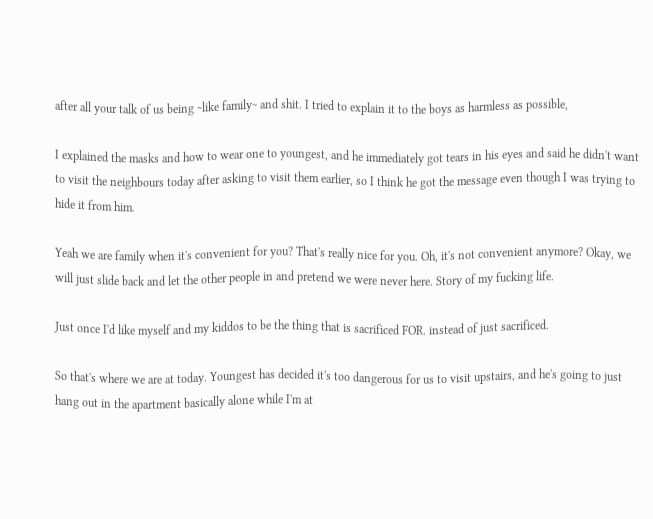after all your talk of us being ~like family~ and shit. I tried to explain it to the boys as harmless as possible,

I explained the masks and how to wear one to youngest, and he immediately got tears in his eyes and said he didn't want to visit the neighbours today after asking to visit them earlier, so I think he got the message even though I was trying to hide it from him.

Yeah we are family when it's convenient for you? That's really nice for you. Oh, it's not convenient anymore? Okay, we will just slide back and let the other people in and pretend we were never here. Story of my fucking life.

Just once I'd like myself and my kiddos to be the thing that is sacrificed FOR. instead of just sacrificed.

So that's where we are at today. Youngest has decided it's too dangerous for us to visit upstairs, and he's going to just hang out in the apartment basically alone while I'm at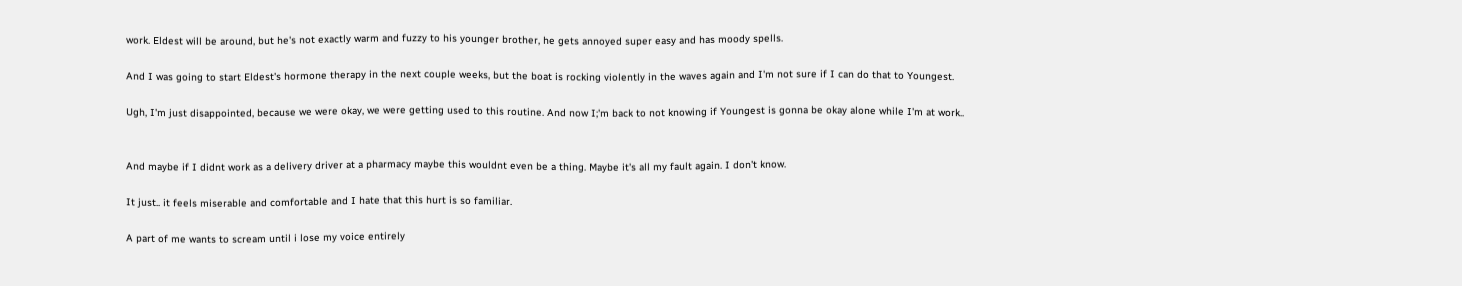work. Eldest will be around, but he's not exactly warm and fuzzy to his younger brother, he gets annoyed super easy and has moody spells.

And I was going to start Eldest's hormone therapy in the next couple weeks, but the boat is rocking violently in the waves again and I'm not sure if I can do that to Youngest.

Ugh, I'm just disappointed, because we were okay, we were getting used to this routine. And now I;'m back to not knowing if Youngest is gonna be okay alone while I'm at work..


And maybe if I didnt work as a delivery driver at a pharmacy maybe this wouldnt even be a thing. Maybe it's all my fault again. I don't know.

It just.. it feels miserable and comfortable and I hate that this hurt is so familiar.

A part of me wants to scream until i lose my voice entirely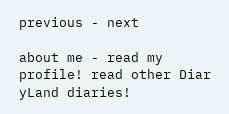previous - next

about me - read my profile! read other Diar
yLand diaries!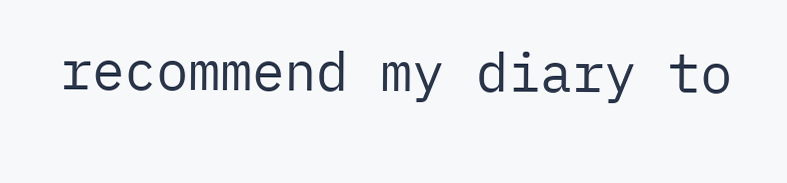recommend my diary to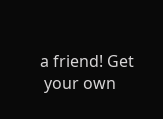a friend! Get
 your own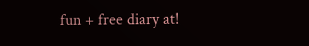fun + free diary at!